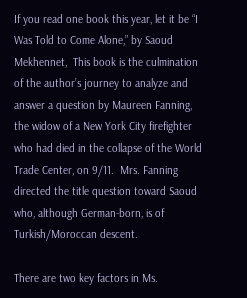If you read one book this year, let it be “I Was Told to Come Alone,” by Saoud Mekhennet,  This book is the culmination of the author’s journey to analyze and answer a question by Maureen Fanning, the widow of a New York City firefighter who had died in the collapse of the World Trade Center, on 9/11.  Mrs. Fanning directed the title question toward Saoud who, although German-born, is of Turkish/Moroccan descent.

There are two key factors in Ms.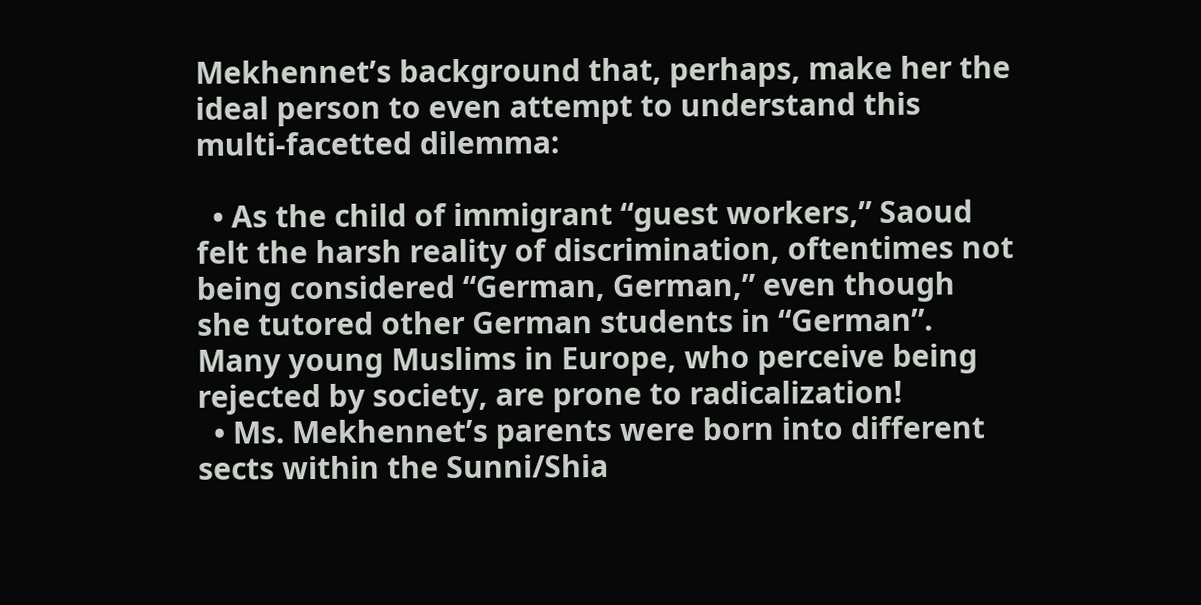Mekhennet’s background that, perhaps, make her the ideal person to even attempt to understand this multi-facetted dilemma:

  • As the child of immigrant “guest workers,” Saoud felt the harsh reality of discrimination, oftentimes not being considered “German, German,” even though she tutored other German students in “German”.   Many young Muslims in Europe, who perceive being rejected by society, are prone to radicalization!
  • Ms. Mekhennet’s parents were born into different sects within the Sunni/Shia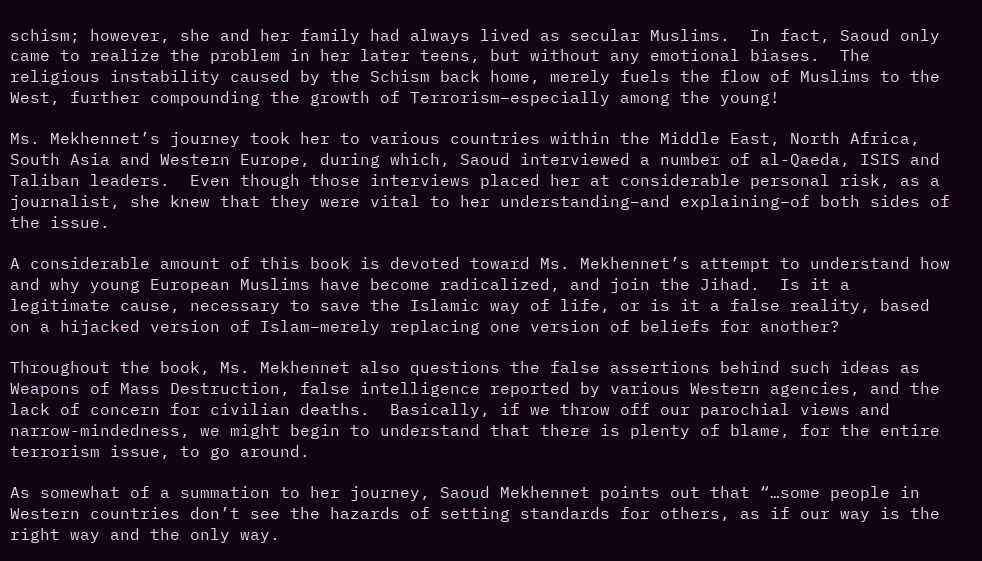schism; however, she and her family had always lived as secular Muslims.  In fact, Saoud only came to realize the problem in her later teens, but without any emotional biases.  The religious instability caused by the Schism back home, merely fuels the flow of Muslims to the West, further compounding the growth of Terrorism–especially among the young!

Ms. Mekhennet’s journey took her to various countries within the Middle East, North Africa, South Asia and Western Europe, during which, Saoud interviewed a number of al-Qaeda, ISIS and Taliban leaders.  Even though those interviews placed her at considerable personal risk, as a journalist, she knew that they were vital to her understanding–and explaining–of both sides of the issue.

A considerable amount of this book is devoted toward Ms. Mekhennet’s attempt to understand how and why young European Muslims have become radicalized, and join the Jihad.  Is it a legitimate cause, necessary to save the Islamic way of life, or is it a false reality, based on a hijacked version of Islam–merely replacing one version of beliefs for another?

Throughout the book, Ms. Mekhennet also questions the false assertions behind such ideas as Weapons of Mass Destruction, false intelligence reported by various Western agencies, and the lack of concern for civilian deaths.  Basically, if we throw off our parochial views and narrow-mindedness, we might begin to understand that there is plenty of blame, for the entire terrorism issue, to go around.

As somewhat of a summation to her journey, Saoud Mekhennet points out that “…some people in Western countries don’t see the hazards of setting standards for others, as if our way is the right way and the only way.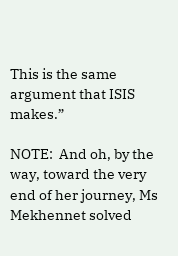This is the same argument that ISIS makes.”

NOTE:  And oh, by the way, toward the very end of her journey, Ms Mekhennet solved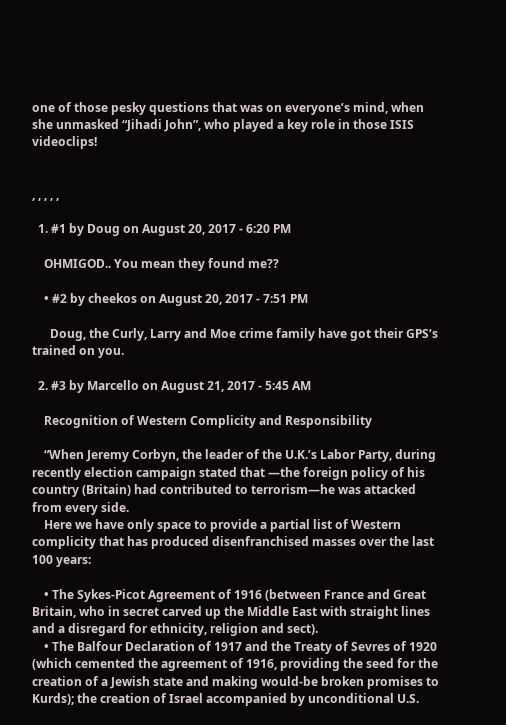one of those pesky questions that was on everyone’s mind, when she unmasked “Jihadi John”, who played a key role in those ISIS videoclips!


, , , , ,

  1. #1 by Doug on August 20, 2017 - 6:20 PM

    OHMIGOD.. You mean they found me??

    • #2 by cheekos on August 20, 2017 - 7:51 PM

      Doug, the Curly, Larry and Moe crime family have got their GPS’s trained on you.

  2. #3 by Marcello on August 21, 2017 - 5:45 AM

    Recognition of Western Complicity and Responsibility

    “When Jeremy Corbyn, the leader of the U.K.’s Labor Party, during recently election campaign stated that —the foreign policy of his country (Britain) had contributed to terrorism—he was attacked from every side.
    Here we have only space to provide a partial list of Western complicity that has produced disenfranchised masses over the last 100 years:

    • The Sykes-Picot Agreement of 1916 (between France and Great Britain, who in secret carved up the Middle East with straight lines and a disregard for ethnicity, religion and sect).
    • The Balfour Declaration of 1917 and the Treaty of Sevres of 1920 (which cemented the agreement of 1916, providing the seed for the creation of a Jewish state and making would-be broken promises to Kurds); the creation of Israel accompanied by unconditional U.S.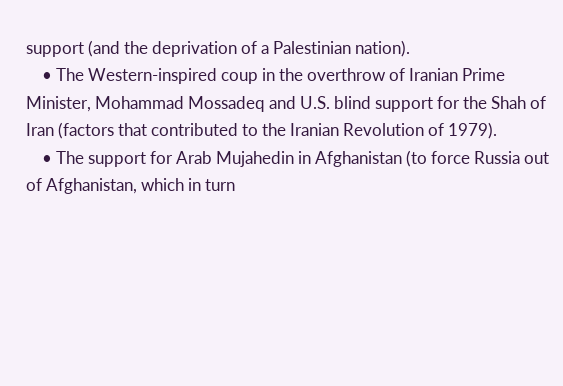support (and the deprivation of a Palestinian nation).
    • The Western-inspired coup in the overthrow of Iranian Prime Minister, Mohammad Mossadeq and U.S. blind support for the Shah of Iran (factors that contributed to the Iranian Revolution of 1979).
    • The support for Arab Mujahedin in Afghanistan (to force Russia out of Afghanistan, which in turn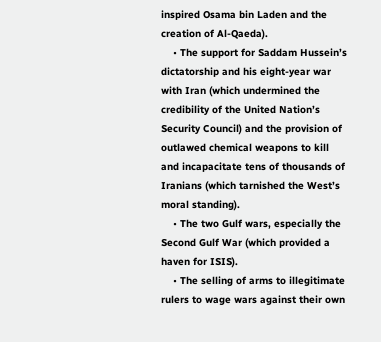inspired Osama bin Laden and the creation of Al-Qaeda).
    • The support for Saddam Hussein’s dictatorship and his eight-year war with Iran (which undermined the credibility of the United Nation’s Security Council) and the provision of outlawed chemical weapons to kill and incapacitate tens of thousands of Iranians (which tarnished the West’s moral standing).
    • The two Gulf wars, especially the Second Gulf War (which provided a haven for ISIS).
    • The selling of arms to illegitimate rulers to wage wars against their own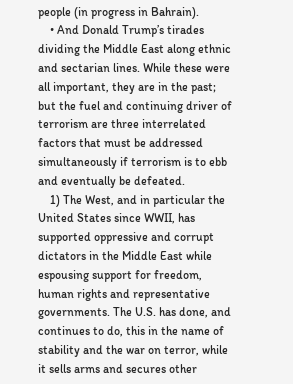people (in progress in Bahrain).
    • And Donald Trump’s tirades dividing the Middle East along ethnic and sectarian lines. While these were all important, they are in the past; but the fuel and continuing driver of terrorism are three interrelated factors that must be addressed simultaneously if terrorism is to ebb and eventually be defeated.
    1) The West, and in particular the United States since WWII, has supported oppressive and corrupt dictators in the Middle East while espousing support for freedom, human rights and representative governments. The U.S. has done, and continues to do, this in the name of stability and the war on terror, while it sells arms and secures other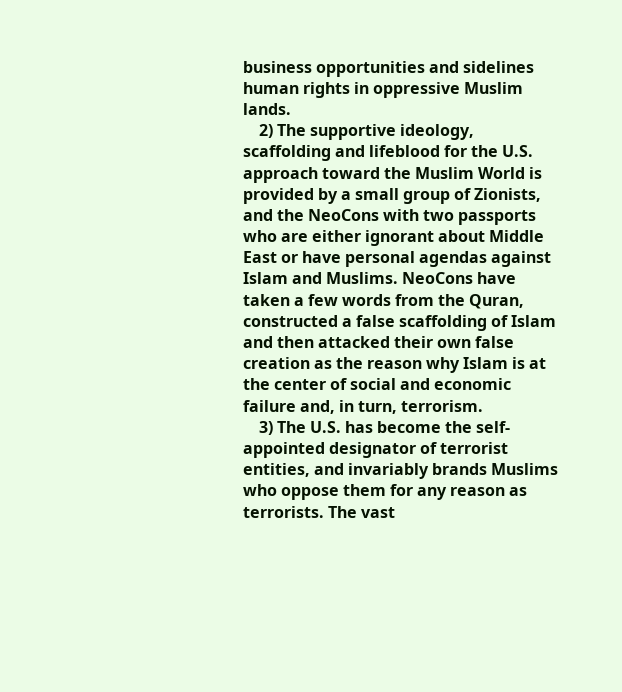business opportunities and sidelines human rights in oppressive Muslim lands.
    2) The supportive ideology, scaffolding and lifeblood for the U.S. approach toward the Muslim World is provided by a small group of Zionists, and the NeoCons with two passports who are either ignorant about Middle East or have personal agendas against Islam and Muslims. NeoCons have taken a few words from the Quran, constructed a false scaffolding of Islam and then attacked their own false creation as the reason why Islam is at the center of social and economic failure and, in turn, terrorism.
    3) The U.S. has become the self-appointed designator of terrorist entities, and invariably brands Muslims who oppose them for any reason as terrorists. The vast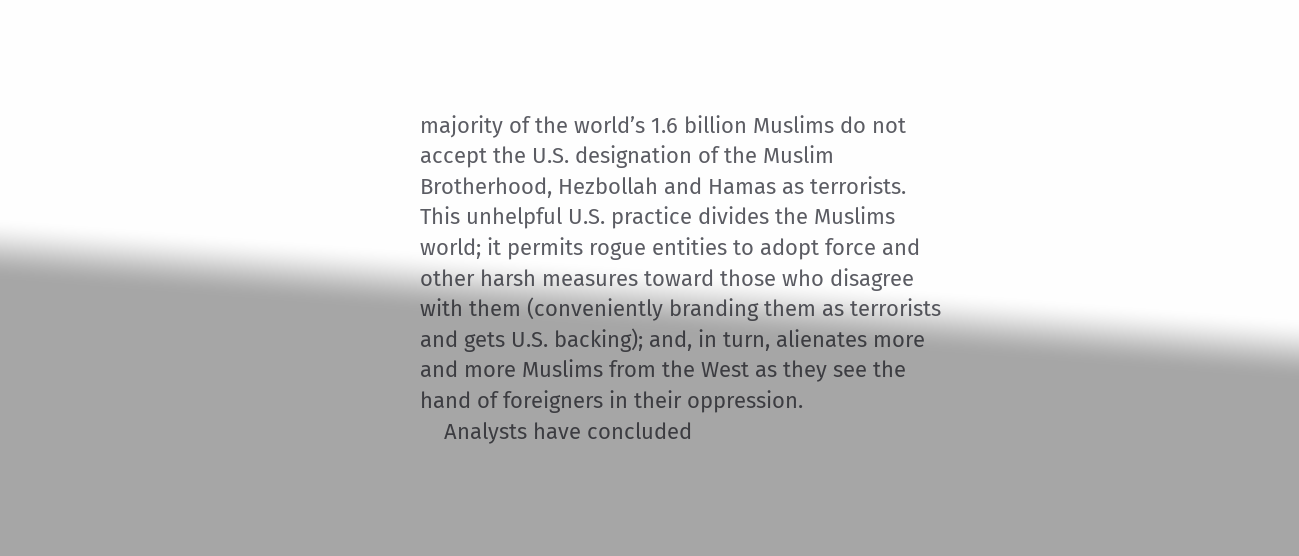majority of the world’s 1.6 billion Muslims do not accept the U.S. designation of the Muslim Brotherhood, Hezbollah and Hamas as terrorists. This unhelpful U.S. practice divides the Muslims world; it permits rogue entities to adopt force and other harsh measures toward those who disagree with them (conveniently branding them as terrorists and gets U.S. backing); and, in turn, alienates more and more Muslims from the West as they see the hand of foreigners in their oppression.
    Analysts have concluded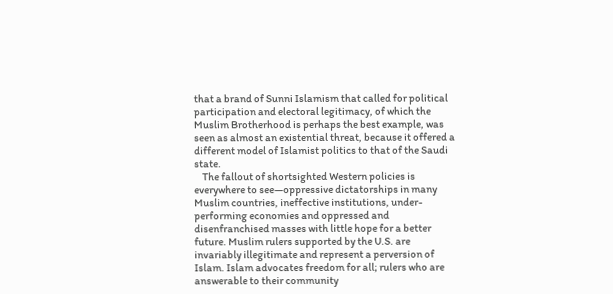that a brand of Sunni Islamism that called for political participation and electoral legitimacy, of which the Muslim Brotherhood is perhaps the best example, was seen as almost an existential threat, because it offered a different model of Islamist politics to that of the Saudi state.
    The fallout of shortsighted Western policies is everywhere to see—oppressive dictatorships in many Muslim countries, ineffective institutions, under-performing economies and oppressed and disenfranchised masses with little hope for a better future. Muslim rulers supported by the U.S. are invariably illegitimate and represent a perversion of Islam. Islam advocates freedom for all; rulers who are answerable to their community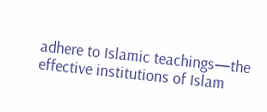adhere to Islamic teachings—the effective institutions of Islam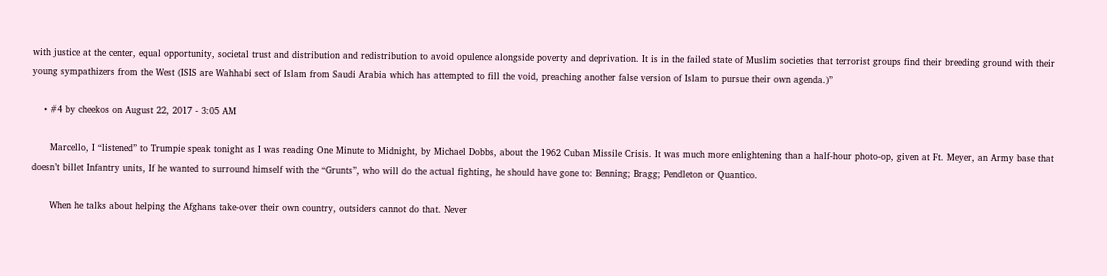with justice at the center, equal opportunity, societal trust and distribution and redistribution to avoid opulence alongside poverty and deprivation. It is in the failed state of Muslim societies that terrorist groups find their breeding ground with their young sympathizers from the West (ISIS are Wahhabi sect of Islam from Saudi Arabia which has attempted to fill the void, preaching another false version of Islam to pursue their own agenda.)”

    • #4 by cheekos on August 22, 2017 - 3:05 AM

      Marcello, I “listened” to Trumpie speak tonight as I was reading One Minute to Midnight, by Michael Dobbs, about the 1962 Cuban Missile Crisis. It was much more enlightening than a half-hour photo-op, given at Ft. Meyer, an Army base that doesn’t billet Infantry units, If he wanted to surround himself with the “Grunts”, who will do the actual fighting, he should have gone to: Benning; Bragg; Pendleton or Quantico.

      When he talks about helping the Afghans take-over their own country, outsiders cannot do that. Never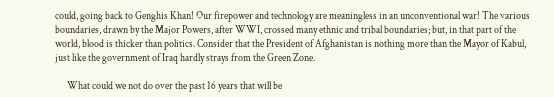could, going back to Genghis Khan! Our firepower and technology are meaningless in an unconventional war! The various boundaries, drawn by the Major Powers, after WWI, crossed many ethnic and tribal boundaries; but, in that part of the world, blood is thicker than politics. Consider that the President of Afghanistan is nothing more than the Mayor of Kabul, just like the government of Iraq hardly strays from the Green Zone.

      What could we not do over the past 16 years that will be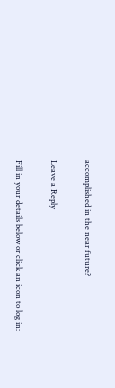accomplished in the near future?

Leave a Reply

Fill in your details below or click an icon to log in: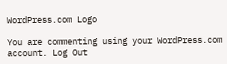WordPress.com Logo

You are commenting using your WordPress.com account. Log Out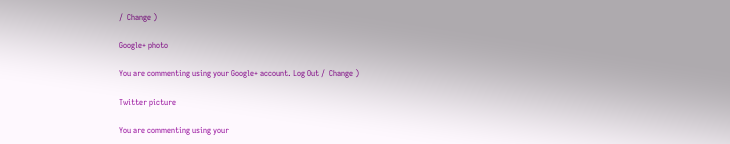/  Change )

Google+ photo

You are commenting using your Google+ account. Log Out /  Change )

Twitter picture

You are commenting using your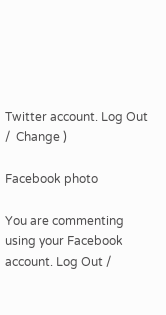Twitter account. Log Out /  Change )

Facebook photo

You are commenting using your Facebook account. Log Out /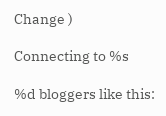Change )

Connecting to %s

%d bloggers like this: